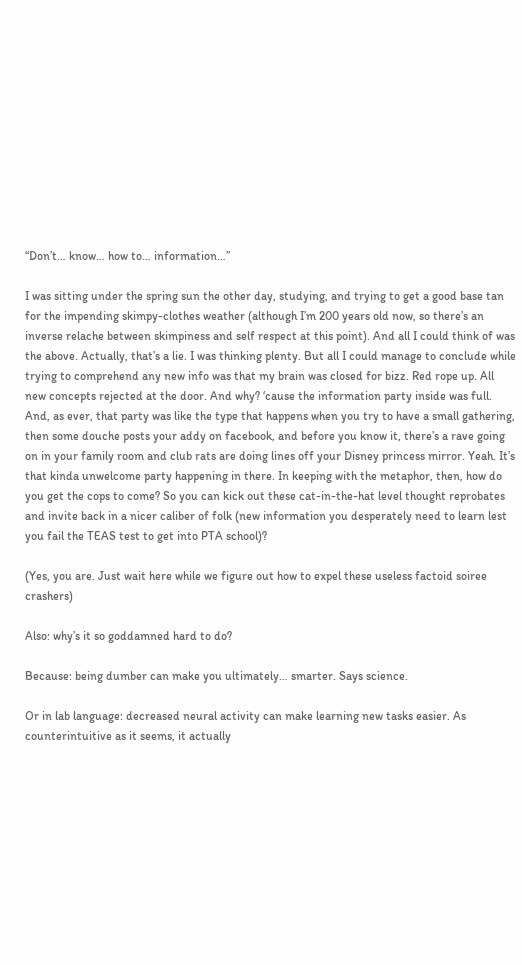“Don’t… know… how to… information…”

I was sitting under the spring sun the other day, studying, and trying to get a good base tan for the impending skimpy-clothes weather (although I’m 200 years old now, so there’s an inverse relache between skimpiness and self respect at this point). And all I could think of was the above. Actually, that’s a lie. I was thinking plenty. But all I could manage to conclude while trying to comprehend any new info was that my brain was closed for bizz. Red rope up. All new concepts rejected at the door. And why? ‘cause the information party inside was full. And, as ever, that party was like the type that happens when you try to have a small gathering, then some douche posts your addy on facebook, and before you know it, there’s a rave going on in your family room and club rats are doing lines off your Disney princess mirror. Yeah. It’s that kinda unwelcome party happening in there. In keeping with the metaphor, then, how do you get the cops to come? So you can kick out these cat-in-the-hat level thought reprobates and invite back in a nicer caliber of folk (new information you desperately need to learn lest you fail the TEAS test to get into PTA school)?

(Yes, you are. Just wait here while we figure out how to expel these useless factoid soiree crashers)

Also: why’s it so goddamned hard to do?

Because: being dumber can make you ultimately… smarter. Says science.

Or in lab language: decreased neural activity can make learning new tasks easier. As counterintuitive as it seems, it actually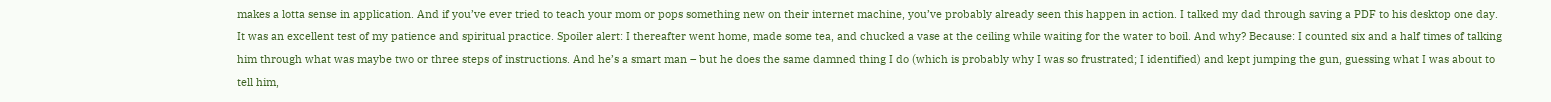makes a lotta sense in application. And if you’ve ever tried to teach your mom or pops something new on their internet machine, you’ve probably already seen this happen in action. I talked my dad through saving a PDF to his desktop one day. It was an excellent test of my patience and spiritual practice. Spoiler alert: I thereafter went home, made some tea, and chucked a vase at the ceiling while waiting for the water to boil. And why? Because: I counted six and a half times of talking him through what was maybe two or three steps of instructions. And he’s a smart man – but he does the same damned thing I do (which is probably why I was so frustrated; I identified) and kept jumping the gun, guessing what I was about to tell him,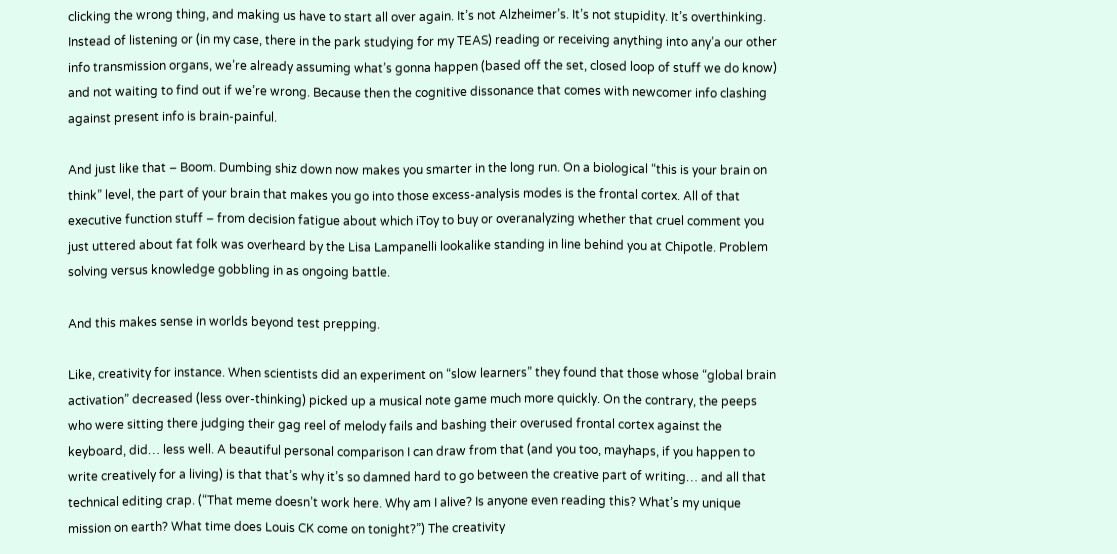clicking the wrong thing, and making us have to start all over again. It’s not Alzheimer’s. It’s not stupidity. It’s overthinking. Instead of listening or (in my case, there in the park studying for my TEAS) reading or receiving anything into any’a our other info transmission organs, we’re already assuming what’s gonna happen (based off the set, closed loop of stuff we do know) and not waiting to find out if we’re wrong. Because then the cognitive dissonance that comes with newcomer info clashing against present info is brain-painful.

And just like that – Boom. Dumbing shiz down now makes you smarter in the long run. On a biological “this is your brain on think” level, the part of your brain that makes you go into those excess-analysis modes is the frontal cortex. All of that executive function stuff – from decision fatigue about which iToy to buy or overanalyzing whether that cruel comment you just uttered about fat folk was overheard by the Lisa Lampanelli lookalike standing in line behind you at Chipotle. Problem solving versus knowledge gobbling in as ongoing battle.

And this makes sense in worlds beyond test prepping.

Like, creativity for instance. When scientists did an experiment on “slow learners” they found that those whose “global brain activation” decreased (less over-thinking) picked up a musical note game much more quickly. On the contrary, the peeps who were sitting there judging their gag reel of melody fails and bashing their overused frontal cortex against the keyboard, did… less well. A beautiful personal comparison I can draw from that (and you too, mayhaps, if you happen to write creatively for a living) is that that’s why it’s so damned hard to go between the creative part of writing… and all that technical editing crap. (“That meme doesn’t work here. Why am I alive? Is anyone even reading this? What’s my unique mission on earth? What time does Louis CK come on tonight?”) The creativity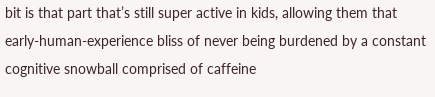bit is that part that’s still super active in kids, allowing them that early-human-experience bliss of never being burdened by a constant cognitive snowball comprised of caffeine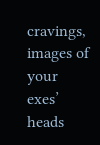cravings, images of your exes’ heads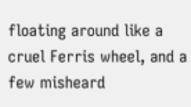floating around like a cruel Ferris wheel, and a few misheard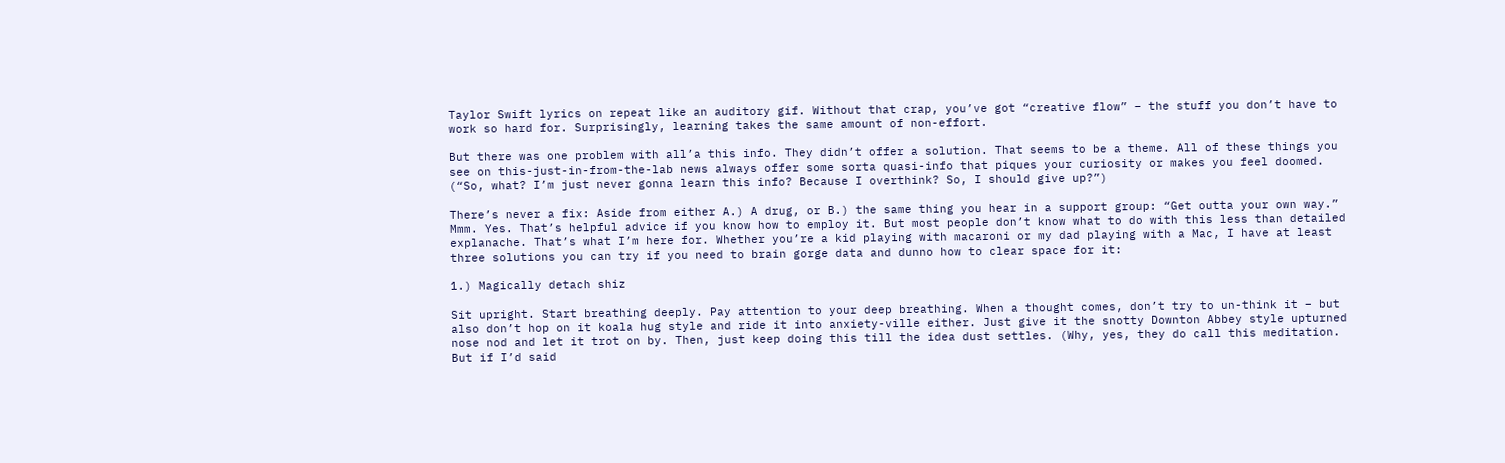Taylor Swift lyrics on repeat like an auditory gif. Without that crap, you’ve got “creative flow” – the stuff you don’t have to work so hard for. Surprisingly, learning takes the same amount of non-effort.

But there was one problem with all’a this info. They didn’t offer a solution. That seems to be a theme. All of these things you see on this-just-in-from-the-lab news always offer some sorta quasi-info that piques your curiosity or makes you feel doomed. (“So, what? I’m just never gonna learn this info? Because I overthink? So, I should give up?”)

There’s never a fix: Aside from either A.) A drug, or B.) the same thing you hear in a support group: “Get outta your own way.” Mmm. Yes. That’s helpful advice if you know how to employ it. But most people don’t know what to do with this less than detailed explanache. That’s what I’m here for. Whether you’re a kid playing with macaroni or my dad playing with a Mac, I have at least three solutions you can try if you need to brain gorge data and dunno how to clear space for it:

1.) Magically detach shiz

Sit upright. Start breathing deeply. Pay attention to your deep breathing. When a thought comes, don’t try to un-think it – but also don’t hop on it koala hug style and ride it into anxiety-ville either. Just give it the snotty Downton Abbey style upturned nose nod and let it trot on by. Then, just keep doing this till the idea dust settles. (Why, yes, they do call this meditation. But if I’d said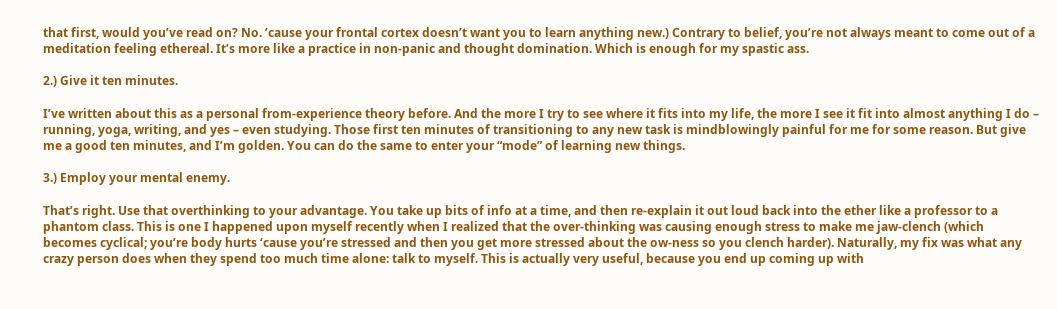that first, would you’ve read on? No. ’cause your frontal cortex doesn’t want you to learn anything new.) Contrary to belief, you’re not always meant to come out of a meditation feeling ethereal. It’s more like a practice in non-panic and thought domination. Which is enough for my spastic ass.

2.) Give it ten minutes.

I’ve written about this as a personal from-experience theory before. And the more I try to see where it fits into my life, the more I see it fit into almost anything I do – running, yoga, writing, and yes – even studying. Those first ten minutes of transitioning to any new task is mindblowingly painful for me for some reason. But give me a good ten minutes, and I’m golden. You can do the same to enter your “mode” of learning new things.

3.) Employ your mental enemy.

That’s right. Use that overthinking to your advantage. You take up bits of info at a time, and then re-explain it out loud back into the ether like a professor to a phantom class. This is one I happened upon myself recently when I realized that the over-thinking was causing enough stress to make me jaw-clench (which becomes cyclical; you’re body hurts ‘cause you’re stressed and then you get more stressed about the ow-ness so you clench harder). Naturally, my fix was what any crazy person does when they spend too much time alone: talk to myself. This is actually very useful, because you end up coming up with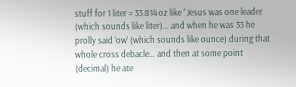stuff for 1 liter = 33.814 oz like “Jesus was one leader (which sounds like liter)… and when he was 33 he prolly said ‘ow’ (which sounds like ounce) during that whole cross debacle… and then at some point (decimal) he ate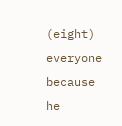(eight) everyone because he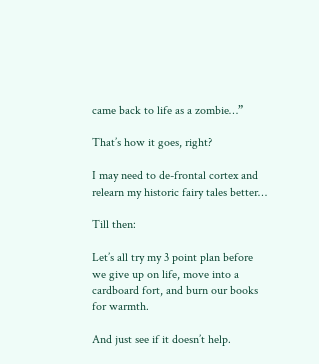came back to life as a zombie…”

That’s how it goes, right?

I may need to de-frontal cortex and relearn my historic fairy tales better…

Till then:

Let’s all try my 3 point plan before we give up on life, move into a cardboard fort, and burn our books for warmth.

And just see if it doesn’t help.